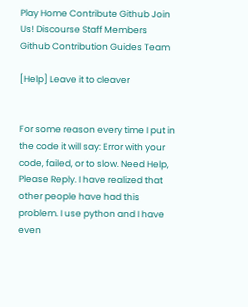Play Home Contribute Github Join Us! Discourse Staff Members Github Contribution Guides Team

[Help] Leave it to cleaver


For some reason every time I put in the code it will say: Error with your code, failed, or to slow. Need Help, Please Reply. I have realized that other people have had this problem. I use python and I have even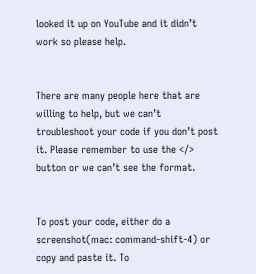looked it up on YouTube and it didn’t work so please help.


There are many people here that are willing to help, but we can’t troubleshoot your code if you don’t post it. Please remember to use the </> button or we can’t see the format.


To post your code, either do a screenshot(mac: command-shift-4) or copy and paste it. To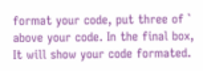format your code, put three of ` above your code. In the final box, It will show your code formated.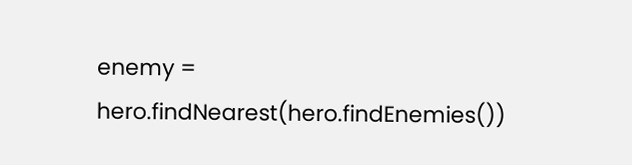enemy = hero.findNearest(hero.findEnemies())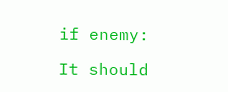if enemy:

It should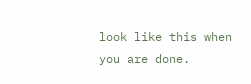look like this when you are done.